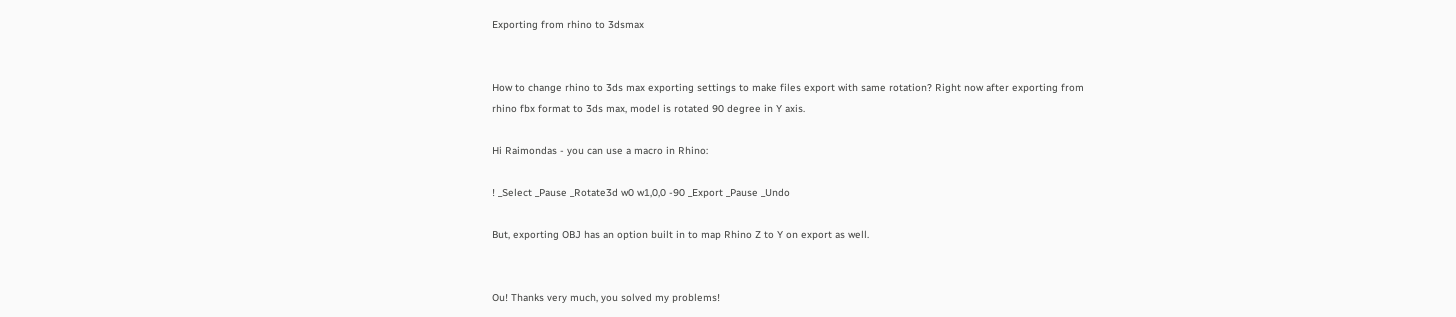Exporting from rhino to 3dsmax


How to change rhino to 3ds max exporting settings to make files export with same rotation? Right now after exporting from rhino fbx format to 3ds max, model is rotated 90 degree in Y axis.

Hi Raimondas - you can use a macro in Rhino:

! _Select _Pause _Rotate3d w0 w1,0,0 -90 _Export _Pause _Undo

But, exporting OBJ has an option built in to map Rhino Z to Y on export as well.


Ou! Thanks very much, you solved my problems!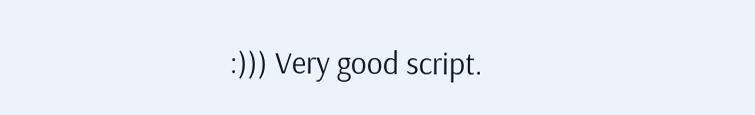:))) Very good script.